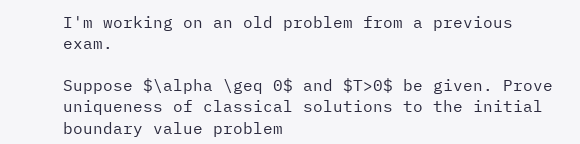I'm working on an old problem from a previous exam.

Suppose $\alpha \geq 0$ and $T>0$ be given. Prove uniqueness of classical solutions to the initial boundary value problem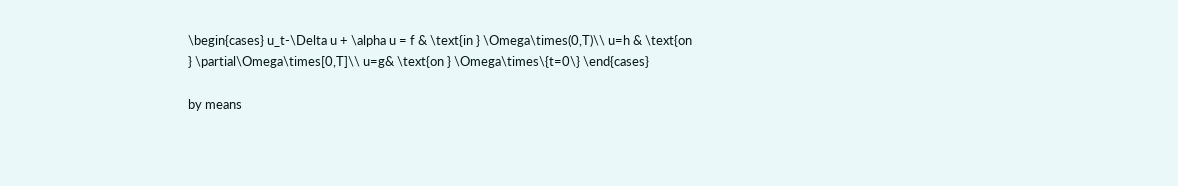\begin{cases} u_t-\Delta u + \alpha u = f & \text{in } \Omega\times(0,T)\\ u=h & \text{on } \partial\Omega\times[0,T]\\ u=g& \text{on } \Omega\times\{t=0\} \end{cases}

by means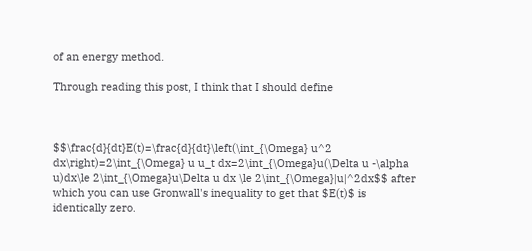of an energy method.

Through reading this post, I think that I should define



$$\frac{d}{dt}E(t)=\frac{d}{dt}\left(\int_{\Omega} u^2 dx\right)=2\int_{\Omega} u u_t dx=2\int_{\Omega}u(\Delta u -\alpha u)dx\le 2\int_{\Omega}u\Delta u dx \le 2\int_{\Omega}|u|^2dx$$ after which you can use Gronwall's inequality to get that $E(t)$ is identically zero.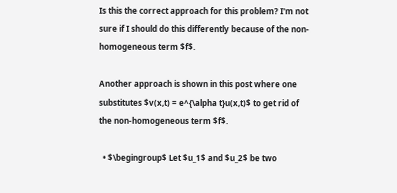Is this the correct approach for this problem? I'm not sure if I should do this differently because of the non-homogeneous term $f$.

Another approach is shown in this post where one substitutes $v(x,t) = e^{\alpha t}u(x,t)$ to get rid of the non-homogeneous term $f$.

  • $\begingroup$ Let $u_1$ and $u_2$ be two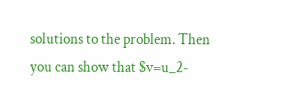solutions to the problem. Then you can show that $v=u_2-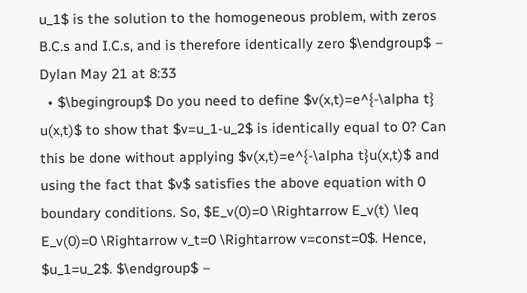u_1$ is the solution to the homogeneous problem, with zeros B.C.s and I.C.s, and is therefore identically zero $\endgroup$ – Dylan May 21 at 8:33
  • $\begingroup$ Do you need to define $v(x,t)=e^{-\alpha t} u(x,t)$ to show that $v=u_1-u_2$ is identically equal to 0? Can this be done without applying $v(x,t)=e^{-\alpha t}u(x,t)$ and using the fact that $v$ satisfies the above equation with 0 boundary conditions. So, $E_v(0)=0 \Rightarrow E_v(t) \leq E_v(0)=0 \Rightarrow v_t=0 \Rightarrow v=const=0$. Hence, $u_1=u_2$. $\endgroup$ –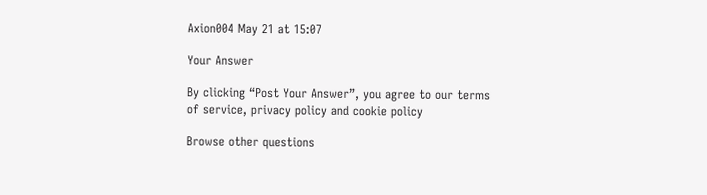Axion004 May 21 at 15:07

Your Answer

By clicking “Post Your Answer”, you agree to our terms of service, privacy policy and cookie policy

Browse other questions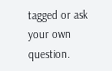tagged or ask your own question.